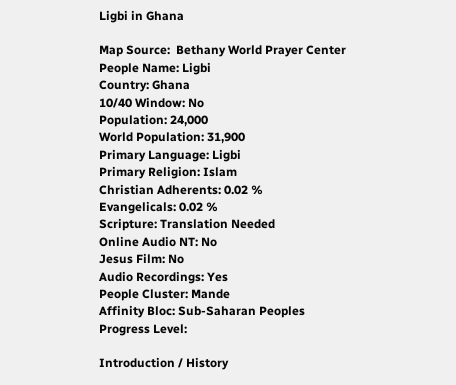Ligbi in Ghana

Map Source:  Bethany World Prayer Center
People Name: Ligbi
Country: Ghana
10/40 Window: No
Population: 24,000
World Population: 31,900
Primary Language: Ligbi
Primary Religion: Islam
Christian Adherents: 0.02 %
Evangelicals: 0.02 %
Scripture: Translation Needed
Online Audio NT: No
Jesus Film: No
Audio Recordings: Yes
People Cluster: Mande
Affinity Bloc: Sub-Saharan Peoples
Progress Level:

Introduction / History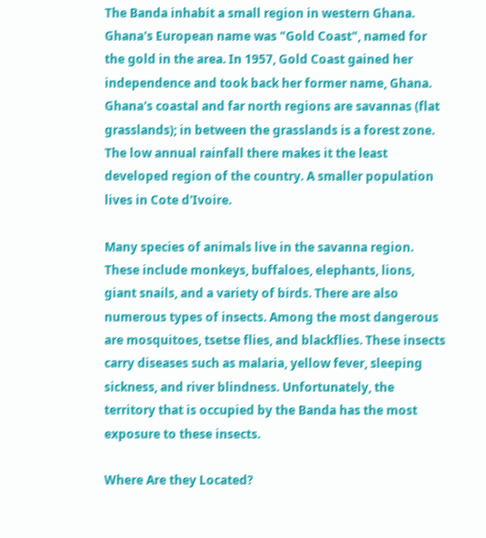The Banda inhabit a small region in western Ghana. Ghana's European name was "Gold Coast", named for the gold in the area. In 1957, Gold Coast gained her independence and took back her former name, Ghana. Ghana's coastal and far north regions are savannas (flat grasslands); in between the grasslands is a forest zone. The low annual rainfall there makes it the least developed region of the country. A smaller population lives in Cote d'Ivoire.

Many species of animals live in the savanna region. These include monkeys, buffaloes, elephants, lions, giant snails, and a variety of birds. There are also numerous types of insects. Among the most dangerous are mosquitoes, tsetse flies, and blackflies. These insects carry diseases such as malaria, yellow fever, sleeping sickness, and river blindness. Unfortunately, the territory that is occupied by the Banda has the most exposure to these insects.

Where Are they Located?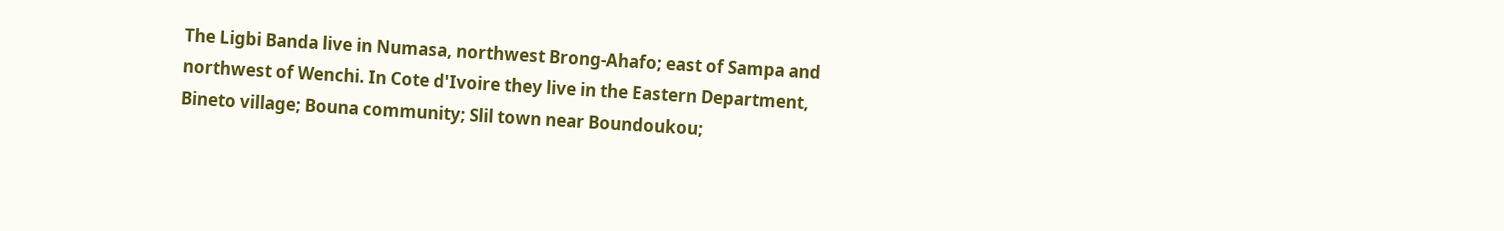The Ligbi Banda live in Numasa, northwest Brong-Ahafo; east of Sampa and northwest of Wenchi. In Cote d'Ivoire they live in the Eastern Department, Bineto village; Bouna community; Slil town near Boundoukou;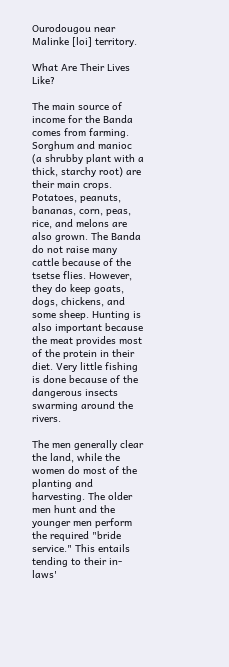Ourodougou near Malinke [loi] territory.

What Are Their Lives Like?

The main source of income for the Banda comes from farming. Sorghum and manioc (a shrubby plant with a thick, starchy root) are their main crops. Potatoes, peanuts, bananas, corn, peas, rice, and melons are also grown. The Banda do not raise many cattle because of the tsetse flies. However, they do keep goats, dogs, chickens, and some sheep. Hunting is also important because the meat provides most of the protein in their diet. Very little fishing is done because of the dangerous insects swarming around the rivers.

The men generally clear the land, while the women do most of the planting and harvesting. The older men hunt and the younger men perform the required "bride service." This entails tending to their in-laws'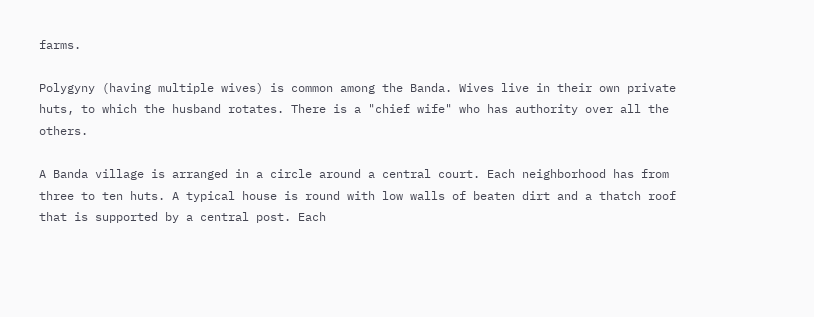farms.

Polygyny (having multiple wives) is common among the Banda. Wives live in their own private huts, to which the husband rotates. There is a "chief wife" who has authority over all the others.

A Banda village is arranged in a circle around a central court. Each neighborhood has from three to ten huts. A typical house is round with low walls of beaten dirt and a thatch roof that is supported by a central post. Each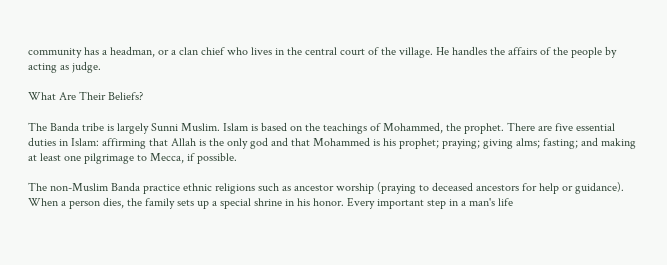community has a headman, or a clan chief who lives in the central court of the village. He handles the affairs of the people by acting as judge.

What Are Their Beliefs?

The Banda tribe is largely Sunni Muslim. Islam is based on the teachings of Mohammed, the prophet. There are five essential duties in Islam: affirming that Allah is the only god and that Mohammed is his prophet; praying; giving alms; fasting; and making at least one pilgrimage to Mecca, if possible.

The non-Muslim Banda practice ethnic religions such as ancestor worship (praying to deceased ancestors for help or guidance). When a person dies, the family sets up a special shrine in his honor. Every important step in a man's life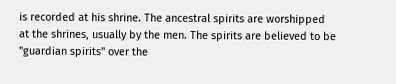is recorded at his shrine. The ancestral spirits are worshipped at the shrines, usually by the men. The spirits are believed to be "guardian spirits" over the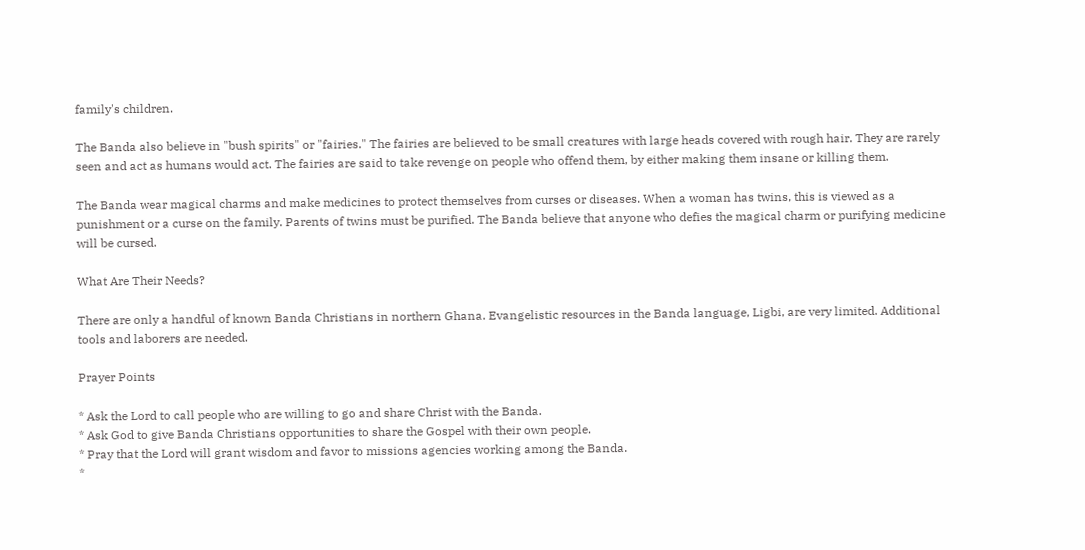family's children.

The Banda also believe in "bush spirits" or "fairies." The fairies are believed to be small creatures with large heads covered with rough hair. They are rarely seen and act as humans would act. The fairies are said to take revenge on people who offend them, by either making them insane or killing them.

The Banda wear magical charms and make medicines to protect themselves from curses or diseases. When a woman has twins, this is viewed as a punishment or a curse on the family. Parents of twins must be purified. The Banda believe that anyone who defies the magical charm or purifying medicine will be cursed.

What Are Their Needs?

There are only a handful of known Banda Christians in northern Ghana. Evangelistic resources in the Banda language, Ligbi, are very limited. Additional tools and laborers are needed.

Prayer Points

* Ask the Lord to call people who are willing to go and share Christ with the Banda.
* Ask God to give Banda Christians opportunities to share the Gospel with their own people.
* Pray that the Lord will grant wisdom and favor to missions agencies working among the Banda.
*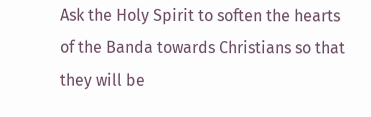Ask the Holy Spirit to soften the hearts of the Banda towards Christians so that they will be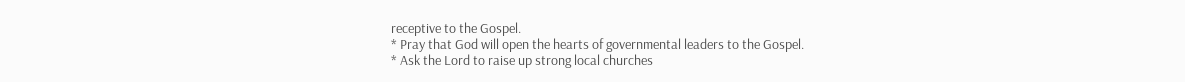receptive to the Gospel.
* Pray that God will open the hearts of governmental leaders to the Gospel.
* Ask the Lord to raise up strong local churches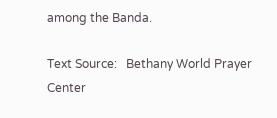among the Banda.

Text Source:   Bethany World Prayer Center